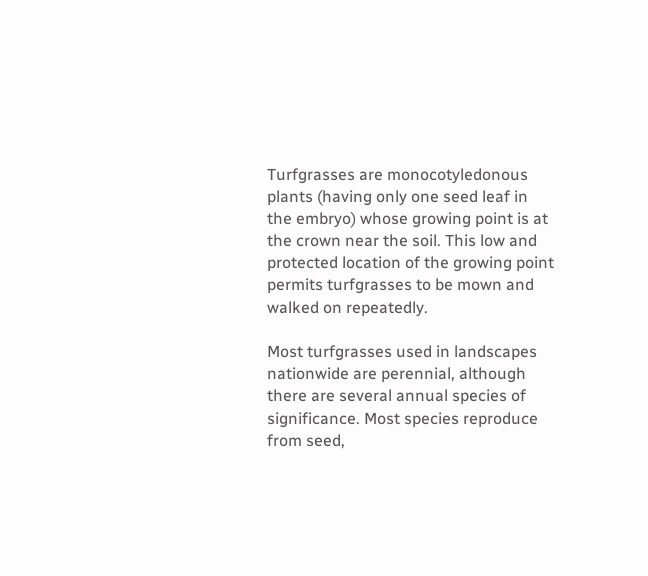Turfgrasses are monocotyledonous plants (having only one seed leaf in the embryo) whose growing point is at the crown near the soil. This low and protected location of the growing point permits turfgrasses to be mown and walked on repeatedly.

Most turfgrasses used in landscapes nationwide are perennial, although there are several annual species of significance. Most species reproduce from seed,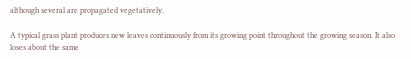although several are propagated vegetatively.

A typical grass plant produces new leaves continuously from its growing point throughout the growing season. It also loses about the same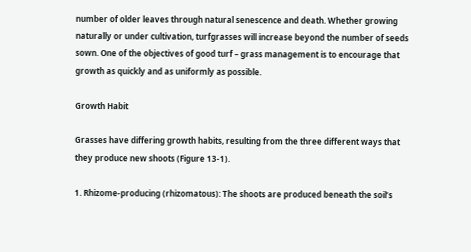number of older leaves through natural senescence and death. Whether growing naturally or under cultivation, turfgrasses will increase beyond the number of seeds sown. One of the objectives of good turf – grass management is to encourage that growth as quickly and as uniformly as possible.

Growth Habit

Grasses have differing growth habits, resulting from the three different ways that they produce new shoots (Figure 13-1).

1. Rhizome-producing (rhizomatous): The shoots are produced beneath the soil’s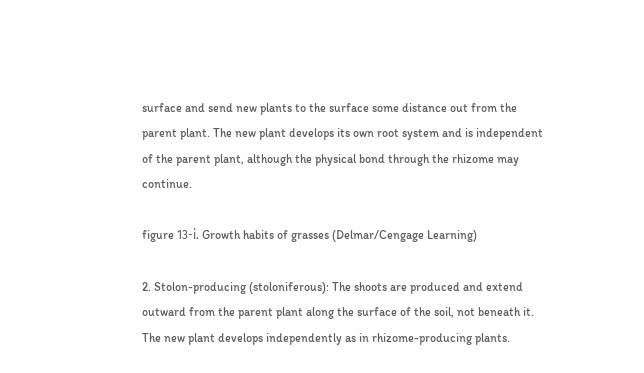surface and send new plants to the surface some distance out from the parent plant. The new plant develops its own root system and is independent of the parent plant, although the physical bond through the rhizome may continue.

figure 13-і. Growth habits of grasses (Delmar/Cengage Learning)

2. Stolon-producing (stoloniferous): The shoots are produced and extend outward from the parent plant along the surface of the soil, not beneath it. The new plant develops independently as in rhizome-producing plants.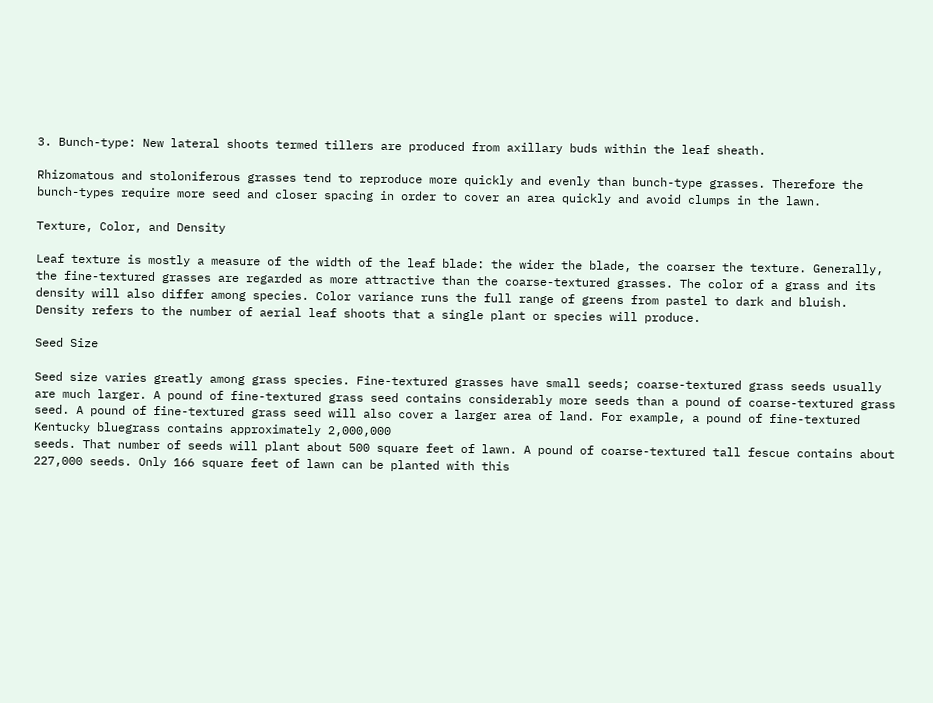3. Bunch-type: New lateral shoots termed tillers are produced from axillary buds within the leaf sheath.

Rhizomatous and stoloniferous grasses tend to reproduce more quickly and evenly than bunch-type grasses. Therefore the bunch-types require more seed and closer spacing in order to cover an area quickly and avoid clumps in the lawn.

Texture, Color, and Density

Leaf texture is mostly a measure of the width of the leaf blade: the wider the blade, the coarser the texture. Generally, the fine-textured grasses are regarded as more attractive than the coarse-textured grasses. The color of a grass and its density will also differ among species. Color variance runs the full range of greens from pastel to dark and bluish. Density refers to the number of aerial leaf shoots that a single plant or species will produce.

Seed Size

Seed size varies greatly among grass species. Fine-textured grasses have small seeds; coarse-textured grass seeds usually are much larger. A pound of fine-textured grass seed contains considerably more seeds than a pound of coarse-textured grass seed. A pound of fine-textured grass seed will also cover a larger area of land. For example, a pound of fine-textured Kentucky bluegrass contains approximately 2,000,000
seeds. That number of seeds will plant about 500 square feet of lawn. A pound of coarse-textured tall fescue contains about 227,000 seeds. Only 166 square feet of lawn can be planted with this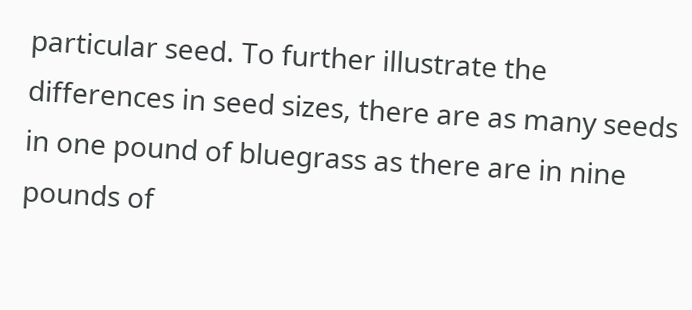particular seed. To further illustrate the differences in seed sizes, there are as many seeds in one pound of bluegrass as there are in nine pounds of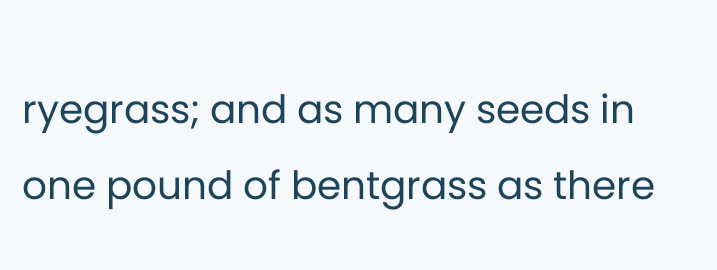ryegrass; and as many seeds in one pound of bentgrass as there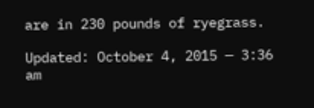are in 230 pounds of ryegrass.

Updated: October 4, 2015 — 3:36 am